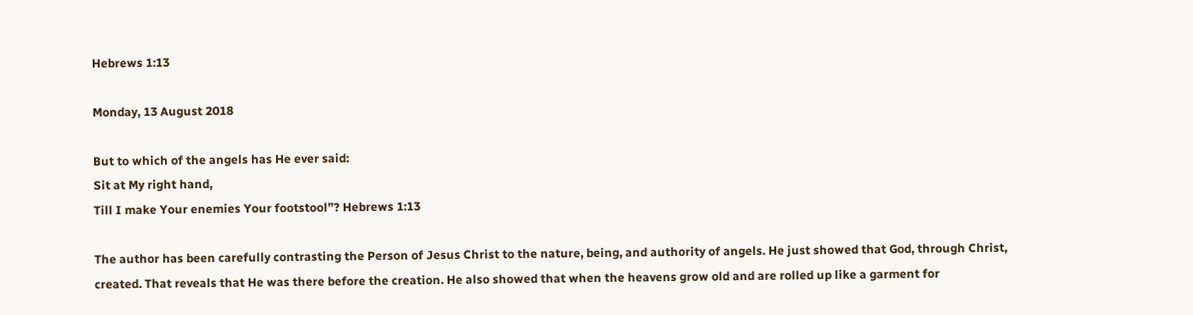Hebrews 1:13

Monday, 13 August 2018

But to which of the angels has He ever said:
Sit at My right hand,
Till I make Your enemies Your footstool”? Hebrews 1:13

The author has been carefully contrasting the Person of Jesus Christ to the nature, being, and authority of angels. He just showed that God, through Christ, created. That reveals that He was there before the creation. He also showed that when the heavens grow old and are rolled up like a garment for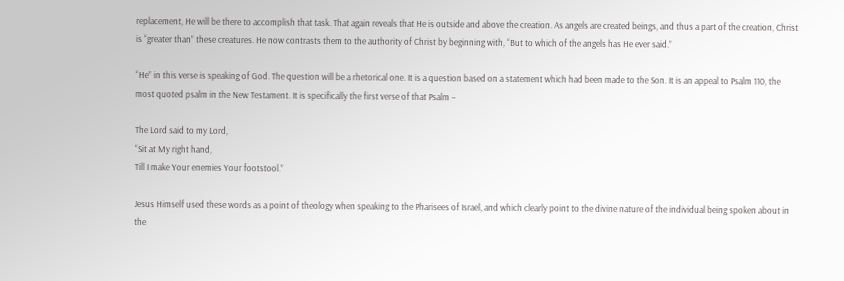replacement, He will be there to accomplish that task. That again reveals that He is outside and above the creation. As angels are created beings, and thus a part of the creation, Christ is “greater than” these creatures. He now contrasts them to the authority of Christ by beginning with, “But to which of the angels has He ever said.”

“He” in this verse is speaking of God. The question will be a rhetorical one. It is a question based on a statement which had been made to the Son. It is an appeal to Psalm 110, the most quoted psalm in the New Testament. It is specifically the first verse of that Psalm –

The Lord said to my Lord,
“Sit at My right hand,
Till I make Your enemies Your footstool.”

Jesus Himself used these words as a point of theology when speaking to the Pharisees of Israel, and which clearly point to the divine nature of the individual being spoken about in the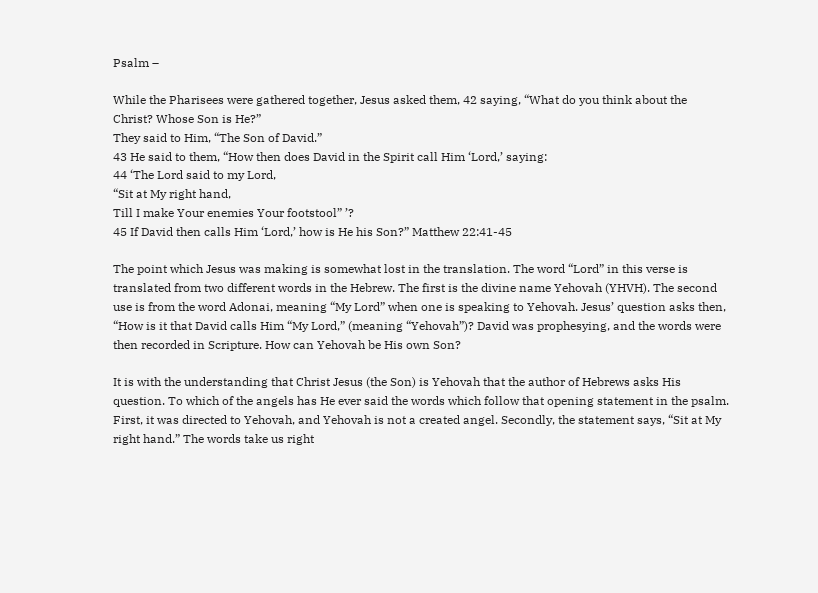Psalm –

While the Pharisees were gathered together, Jesus asked them, 42 saying, “What do you think about the Christ? Whose Son is He?”
They said to Him, “The Son of David.”
43 He said to them, “How then does David in the Spirit call Him ‘Lord,’ saying:
44 ‘The Lord said to my Lord,
“Sit at My right hand,
Till I make Your enemies Your footstool” ’?
45 If David then calls Him ‘Lord,’ how is He his Son?” Matthew 22:41-45

The point which Jesus was making is somewhat lost in the translation. The word “Lord” in this verse is translated from two different words in the Hebrew. The first is the divine name Yehovah (YHVH). The second use is from the word Adonai, meaning “My Lord” when one is speaking to Yehovah. Jesus’ question asks then, “How is it that David calls Him “My Lord,” (meaning “Yehovah”)? David was prophesying, and the words were then recorded in Scripture. How can Yehovah be His own Son?

It is with the understanding that Christ Jesus (the Son) is Yehovah that the author of Hebrews asks His question. To which of the angels has He ever said the words which follow that opening statement in the psalm. First, it was directed to Yehovah, and Yehovah is not a created angel. Secondly, the statement says, “Sit at My right hand.” The words take us right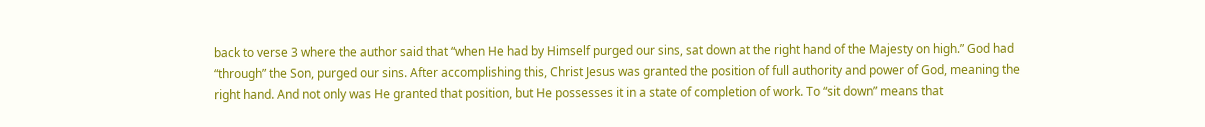back to verse 3 where the author said that “when He had by Himself purged our sins, sat down at the right hand of the Majesty on high.” God had “through” the Son, purged our sins. After accomplishing this, Christ Jesus was granted the position of full authority and power of God, meaning the right hand. And not only was He granted that position, but He possesses it in a state of completion of work. To “sit down” means that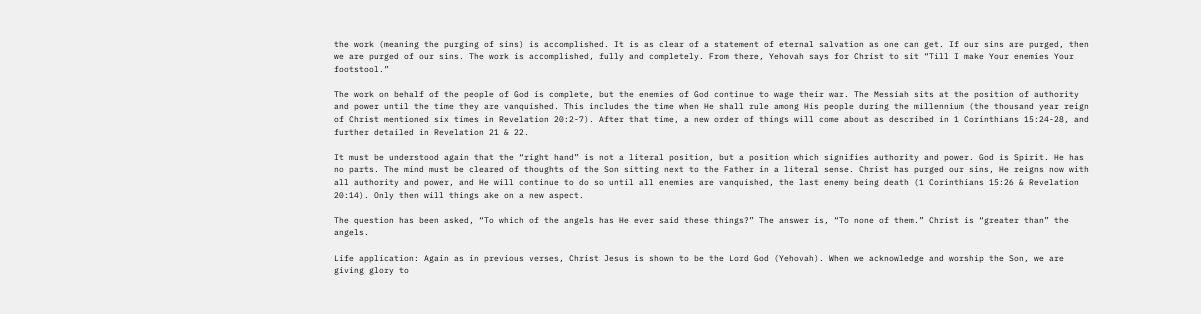the work (meaning the purging of sins) is accomplished. It is as clear of a statement of eternal salvation as one can get. If our sins are purged, then we are purged of our sins. The work is accomplished, fully and completely. From there, Yehovah says for Christ to sit “Till I make Your enemies Your footstool.”

The work on behalf of the people of God is complete, but the enemies of God continue to wage their war. The Messiah sits at the position of authority and power until the time they are vanquished. This includes the time when He shall rule among His people during the millennium (the thousand year reign of Christ mentioned six times in Revelation 20:2-7). After that time, a new order of things will come about as described in 1 Corinthians 15:24-28, and further detailed in Revelation 21 & 22.

It must be understood again that the “right hand” is not a literal position, but a position which signifies authority and power. God is Spirit. He has no parts. The mind must be cleared of thoughts of the Son sitting next to the Father in a literal sense. Christ has purged our sins, He reigns now with all authority and power, and He will continue to do so until all enemies are vanquished, the last enemy being death (1 Corinthians 15:26 & Revelation 20:14). Only then will things ake on a new aspect.

The question has been asked, “To which of the angels has He ever said these things?” The answer is, “To none of them.” Christ is “greater than” the angels.

Life application: Again as in previous verses, Christ Jesus is shown to be the Lord God (Yehovah). When we acknowledge and worship the Son, we are giving glory to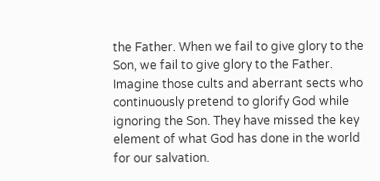the Father. When we fail to give glory to the Son, we fail to give glory to the Father. Imagine those cults and aberrant sects who continuously pretend to glorify God while ignoring the Son. They have missed the key element of what God has done in the world for our salvation.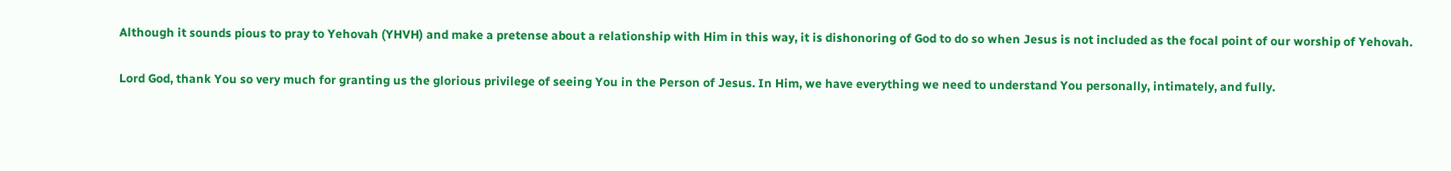Although it sounds pious to pray to Yehovah (YHVH) and make a pretense about a relationship with Him in this way, it is dishonoring of God to do so when Jesus is not included as the focal point of our worship of Yehovah.

Lord God, thank You so very much for granting us the glorious privilege of seeing You in the Person of Jesus. In Him, we have everything we need to understand You personally, intimately, and fully.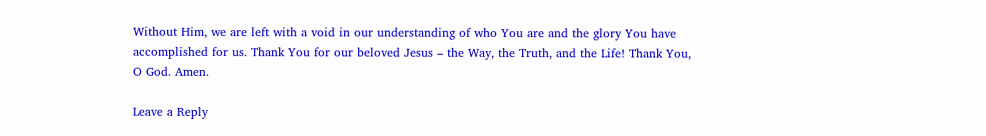Without Him, we are left with a void in our understanding of who You are and the glory You have accomplished for us. Thank You for our beloved Jesus – the Way, the Truth, and the Life! Thank You, O God. Amen.

Leave a Reply